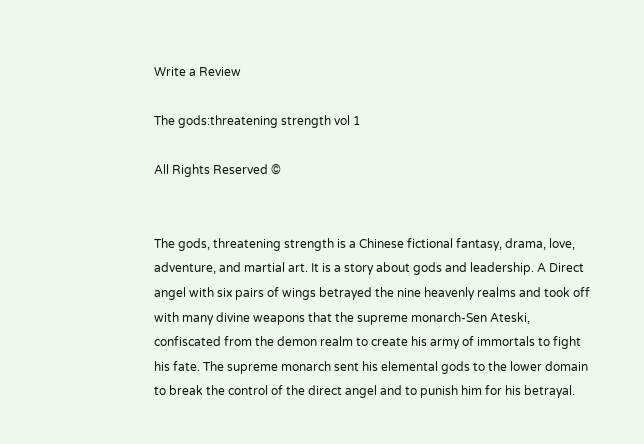Write a Review

The gods:threatening strength vol 1

All Rights Reserved ©


The gods, threatening strength is a Chinese fictional fantasy, drama, love, adventure, and martial art. It is a story about gods and leadership. A Direct angel with six pairs of wings betrayed the nine heavenly realms and took off with many divine weapons that the supreme monarch-Sen Ateski, confiscated from the demon realm to create his army of immortals to fight his fate. The supreme monarch sent his elemental gods to the lower domain to break the control of the direct angel and to punish him for his betrayal.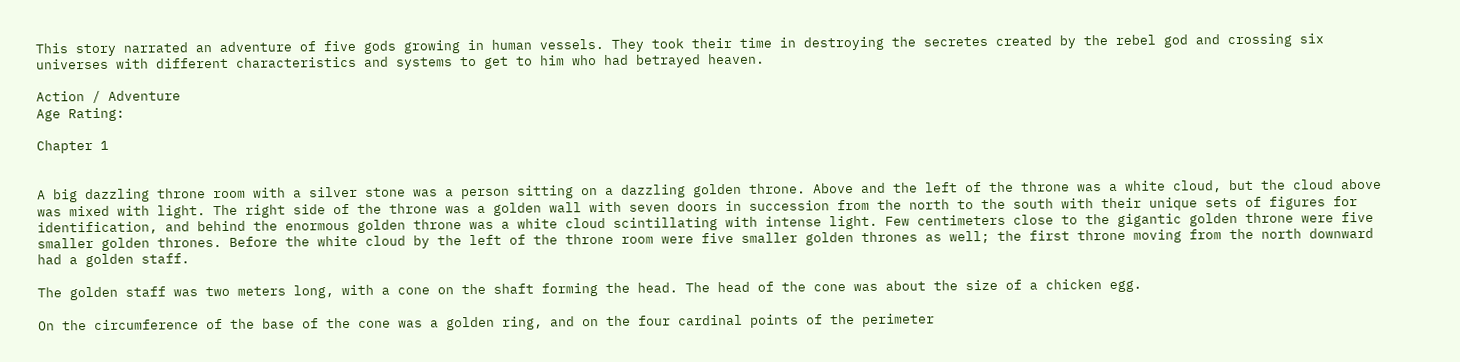This story narrated an adventure of five gods growing in human vessels. They took their time in destroying the secretes created by the rebel god and crossing six universes with different characteristics and systems to get to him who had betrayed heaven.

Action / Adventure
Age Rating:

Chapter 1


A big dazzling throne room with a silver stone was a person sitting on a dazzling golden throne. Above and the left of the throne was a white cloud, but the cloud above was mixed with light. The right side of the throne was a golden wall with seven doors in succession from the north to the south with their unique sets of figures for identification, and behind the enormous golden throne was a white cloud scintillating with intense light. Few centimeters close to the gigantic golden throne were five smaller golden thrones. Before the white cloud by the left of the throne room were five smaller golden thrones as well; the first throne moving from the north downward had a golden staff.

The golden staff was two meters long, with a cone on the shaft forming the head. The head of the cone was about the size of a chicken egg.

On the circumference of the base of the cone was a golden ring, and on the four cardinal points of the perimeter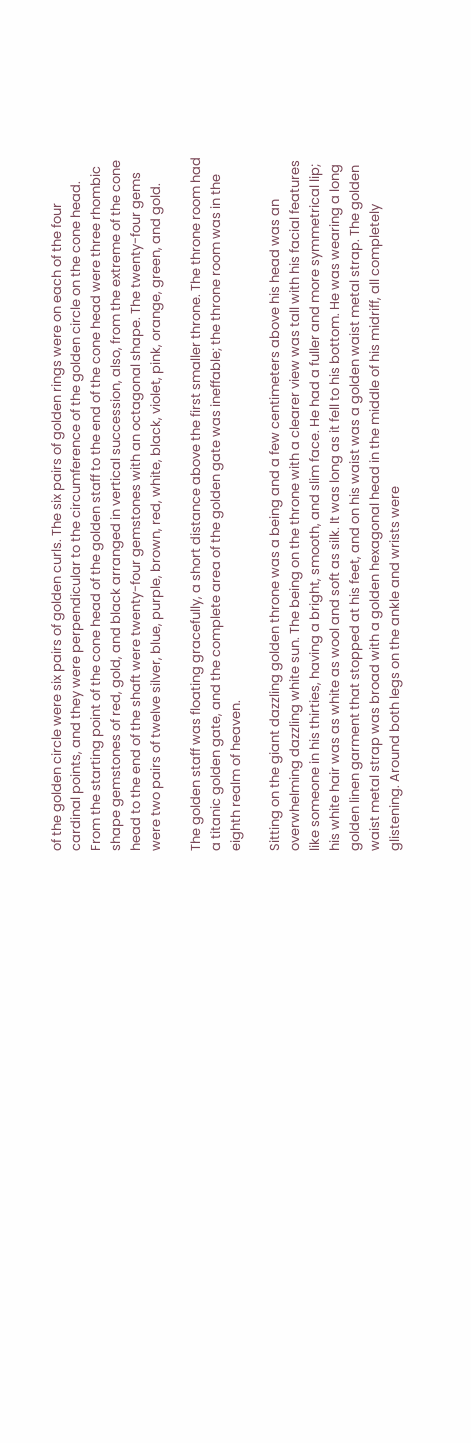of the golden circle were six pairs of golden curls. The six pairs of golden rings were on each of the four cardinal points, and they were perpendicular to the circumference of the golden circle on the cone head. From the starting point of the cone head of the golden staff to the end of the cone head were three rhombic shape gemstones of red, gold, and black arranged in vertical succession, also, from the extreme of the cone head to the end of the shaft were twenty-four gemstones with an octagonal shape. The twenty-four gems were two pairs of twelve silver, blue, purple, brown, red, white, black, violet, pink, orange, green, and gold.

The golden staff was floating gracefully, a short distance above the first smaller throne. The throne room had a titanic golden gate, and the complete area of the golden gate was ineffable; the throne room was in the eighth realm of heaven.

Sitting on the giant dazzling golden throne was a being and a few centimeters above his head was an overwhelming dazzling white sun. The being on the throne with a clearer view was tall with his facial features like someone in his thirties, having a bright, smooth, and slim face. He had a fuller and more symmetrical lip; his white hair was as white as wool and soft as silk. It was long as it fell to his bottom. He was wearing a long golden linen garment that stopped at his feet, and on his waist was a golden waist metal strap. The golden waist metal strap was broad with a golden hexagonal head in the middle of his midriff, all completely glistening. Around both legs on the ankle and wrists were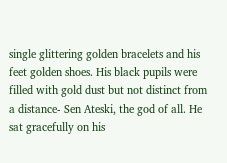single glittering golden bracelets and his feet golden shoes. His black pupils were filled with gold dust but not distinct from a distance- Sen Ateski, the god of all. He sat gracefully on his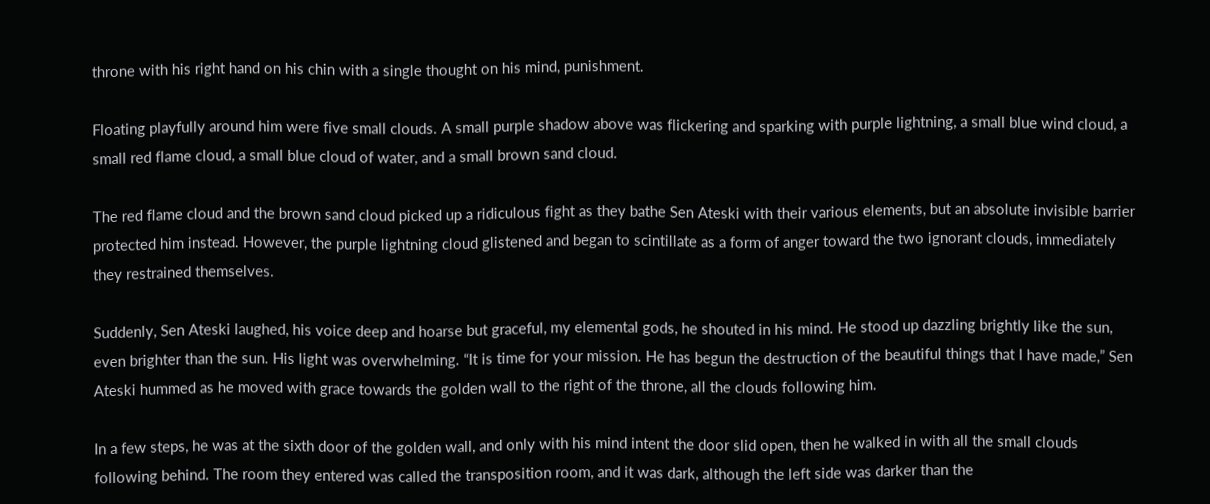throne with his right hand on his chin with a single thought on his mind, punishment.

Floating playfully around him were five small clouds. A small purple shadow above was flickering and sparking with purple lightning, a small blue wind cloud, a small red flame cloud, a small blue cloud of water, and a small brown sand cloud.

The red flame cloud and the brown sand cloud picked up a ridiculous fight as they bathe Sen Ateski with their various elements, but an absolute invisible barrier protected him instead. However, the purple lightning cloud glistened and began to scintillate as a form of anger toward the two ignorant clouds, immediately they restrained themselves.

Suddenly, Sen Ateski laughed, his voice deep and hoarse but graceful, my elemental gods, he shouted in his mind. He stood up dazzling brightly like the sun, even brighter than the sun. His light was overwhelming. “It is time for your mission. He has begun the destruction of the beautiful things that I have made,” Sen Ateski hummed as he moved with grace towards the golden wall to the right of the throne, all the clouds following him.

In a few steps, he was at the sixth door of the golden wall, and only with his mind intent the door slid open, then he walked in with all the small clouds following behind. The room they entered was called the transposition room, and it was dark, although the left side was darker than the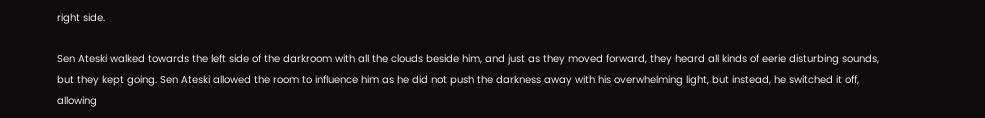right side.

Sen Ateski walked towards the left side of the darkroom with all the clouds beside him, and just as they moved forward, they heard all kinds of eerie disturbing sounds, but they kept going. Sen Ateski allowed the room to influence him as he did not push the darkness away with his overwhelming light, but instead, he switched it off, allowing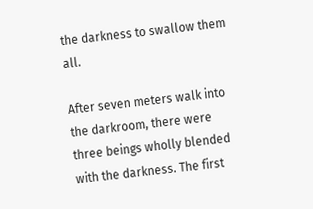the darkness to swallow them all.

After seven meters walk into the darkroom, there were three beings wholly blended with the darkness. The first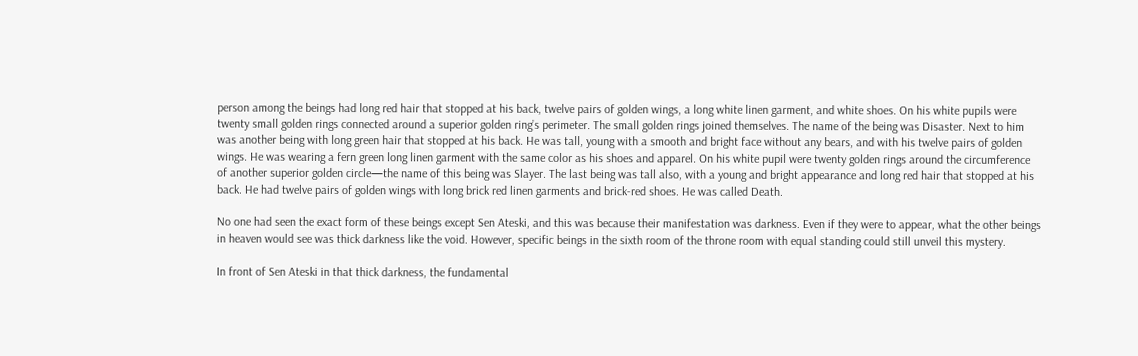person among the beings had long red hair that stopped at his back, twelve pairs of golden wings, a long white linen garment, and white shoes. On his white pupils were twenty small golden rings connected around a superior golden ring’s perimeter. The small golden rings joined themselves. The name of the being was Disaster. Next to him was another being with long green hair that stopped at his back. He was tall, young with a smooth and bright face without any bears, and with his twelve pairs of golden wings. He was wearing a fern green long linen garment with the same color as his shoes and apparel. On his white pupil were twenty golden rings around the circumference of another superior golden circle—the name of this being was Slayer. The last being was tall also, with a young and bright appearance and long red hair that stopped at his back. He had twelve pairs of golden wings with long brick red linen garments and brick-red shoes. He was called Death.

No one had seen the exact form of these beings except Sen Ateski, and this was because their manifestation was darkness. Even if they were to appear, what the other beings in heaven would see was thick darkness like the void. However, specific beings in the sixth room of the throne room with equal standing could still unveil this mystery.

In front of Sen Ateski in that thick darkness, the fundamental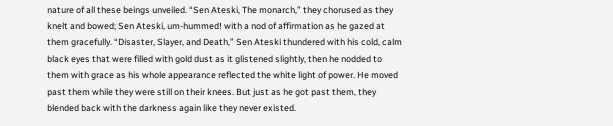nature of all these beings unveiled. “Sen Ateski, The monarch,” they chorused as they knelt and bowed; Sen Ateski, um-hummed! with a nod of affirmation as he gazed at them gracefully. “Disaster, Slayer, and Death,” Sen Ateski thundered with his cold, calm black eyes that were filled with gold dust as it glistened slightly, then he nodded to them with grace as his whole appearance reflected the white light of power. He moved past them while they were still on their knees. But just as he got past them, they blended back with the darkness again like they never existed.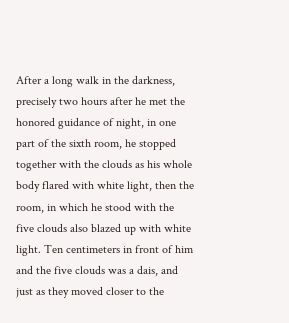After a long walk in the darkness, precisely two hours after he met the honored guidance of night, in one part of the sixth room, he stopped together with the clouds as his whole body flared with white light, then the room, in which he stood with the five clouds also blazed up with white light. Ten centimeters in front of him and the five clouds was a dais, and just as they moved closer to the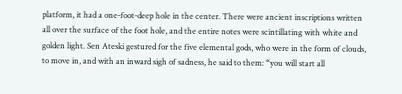platform, it had a one-foot-deep hole in the center. There were ancient inscriptions written all over the surface of the foot hole, and the entire notes were scintillating with white and golden light. Sen Ateski gestured for the five elemental gods, who were in the form of clouds, to move in, and with an inward sigh of sadness, he said to them: “you will start all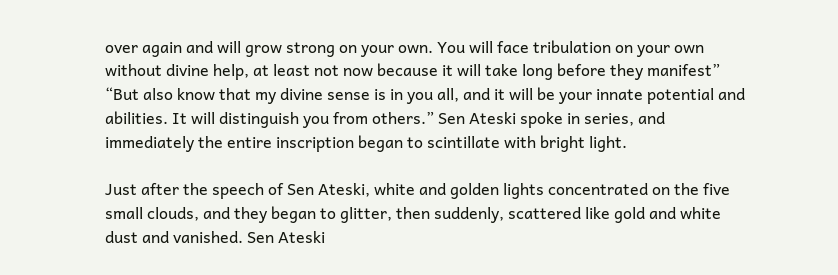over again and will grow strong on your own. You will face tribulation on your own without divine help, at least not now because it will take long before they manifest” “But also know that my divine sense is in you all, and it will be your innate potential and abilities. It will distinguish you from others.” Sen Ateski spoke in series, and immediately the entire inscription began to scintillate with bright light.

Just after the speech of Sen Ateski, white and golden lights concentrated on the five small clouds, and they began to glitter, then suddenly, scattered like gold and white dust and vanished. Sen Ateski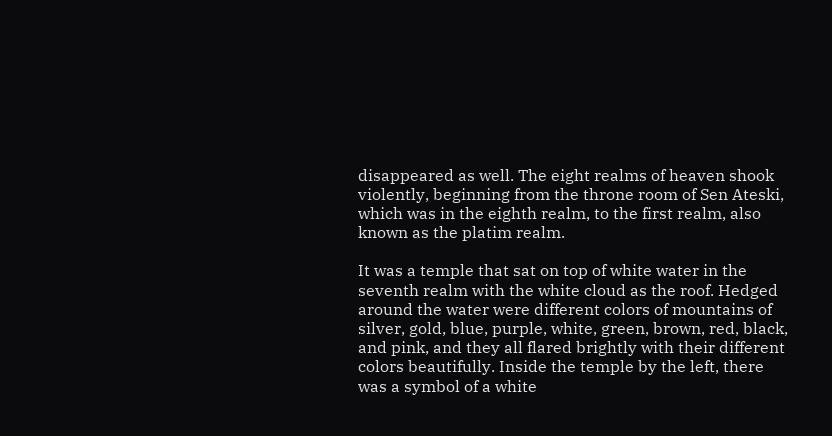disappeared as well. The eight realms of heaven shook violently, beginning from the throne room of Sen Ateski, which was in the eighth realm, to the first realm, also known as the platim realm.

It was a temple that sat on top of white water in the seventh realm with the white cloud as the roof. Hedged around the water were different colors of mountains of silver, gold, blue, purple, white, green, brown, red, black, and pink, and they all flared brightly with their different colors beautifully. Inside the temple by the left, there was a symbol of a white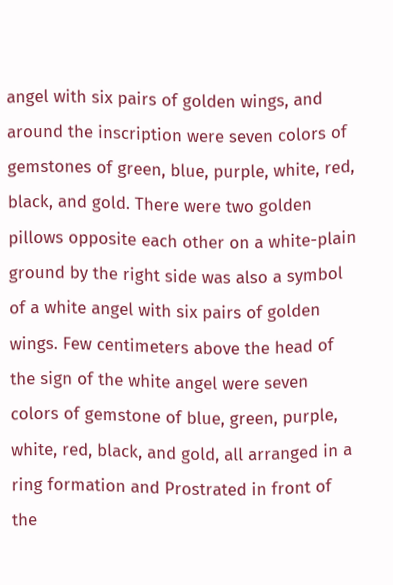angel with six pairs of golden wings, and around the inscription were seven colors of gemstones of green, blue, purple, white, red, black, and gold. There were two golden pillows opposite each other on a white-plain ground by the right side was also a symbol of a white angel with six pairs of golden wings. Few centimeters above the head of the sign of the white angel were seven colors of gemstone of blue, green, purple, white, red, black, and gold, all arranged in a ring formation and Prostrated in front of the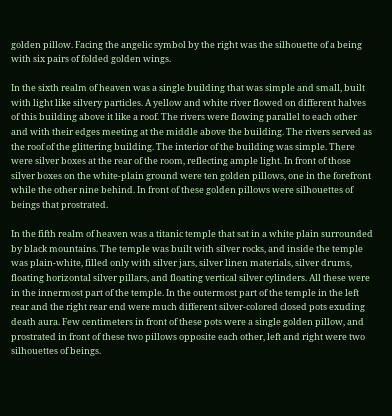golden pillow. Facing the angelic symbol by the right was the silhouette of a being with six pairs of folded golden wings.

In the sixth realm of heaven was a single building that was simple and small, built with light like silvery particles. A yellow and white river flowed on different halves of this building above it like a roof. The rivers were flowing parallel to each other and with their edges meeting at the middle above the building. The rivers served as the roof of the glittering building. The interior of the building was simple. There were silver boxes at the rear of the room, reflecting ample light. In front of those silver boxes on the white-plain ground were ten golden pillows, one in the forefront while the other nine behind. In front of these golden pillows were silhouettes of beings that prostrated.

In the fifth realm of heaven was a titanic temple that sat in a white plain surrounded by black mountains. The temple was built with silver rocks, and inside the temple was plain-white, filled only with silver jars, silver linen materials, silver drums, floating horizontal silver pillars, and floating vertical silver cylinders. All these were in the innermost part of the temple. In the outermost part of the temple in the left rear and the right rear end were much different silver-colored closed pots exuding death aura. Few centimeters in front of these pots were a single golden pillow, and prostrated in front of these two pillows opposite each other, left and right were two silhouettes of beings.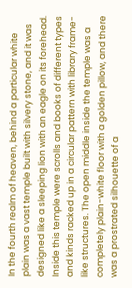In the fourth realm of heaven, behind a particular white plain was a vast temple built with silvery stone, and it was designed like a sleeping lion with an eagle on its forehead. Inside this temple were scrolls and books of different types and kinds racked up in a circular pattern with library frame-like structures. The open middle inside the temple was a completely plain-white floor with a golden pillow, and there was a prostrated silhouette of a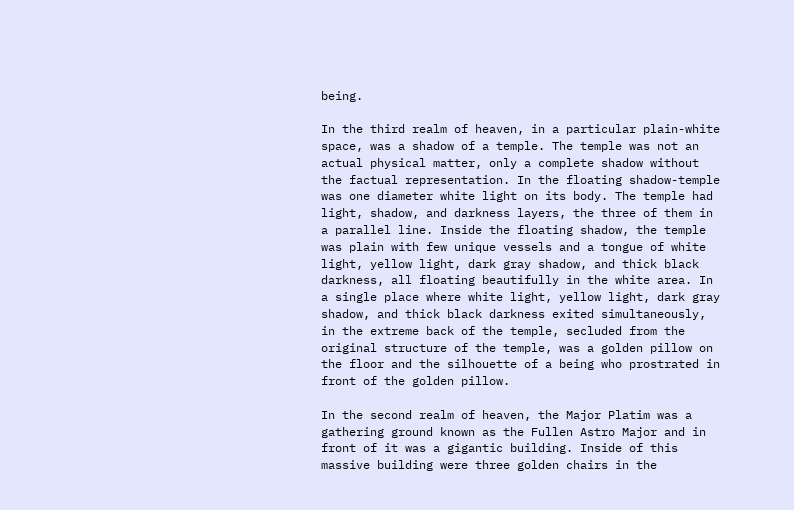being.

In the third realm of heaven, in a particular plain-white space, was a shadow of a temple. The temple was not an actual physical matter, only a complete shadow without the factual representation. In the floating shadow-temple was one diameter white light on its body. The temple had light, shadow, and darkness layers, the three of them in a parallel line. Inside the floating shadow, the temple was plain with few unique vessels and a tongue of white light, yellow light, dark gray shadow, and thick black darkness, all floating beautifully in the white area. In a single place where white light, yellow light, dark gray shadow, and thick black darkness exited simultaneously, in the extreme back of the temple, secluded from the original structure of the temple, was a golden pillow on the floor and the silhouette of a being who prostrated in front of the golden pillow.

In the second realm of heaven, the Major Platim was a gathering ground known as the Fullen Astro Major and in front of it was a gigantic building. Inside of this massive building were three golden chairs in the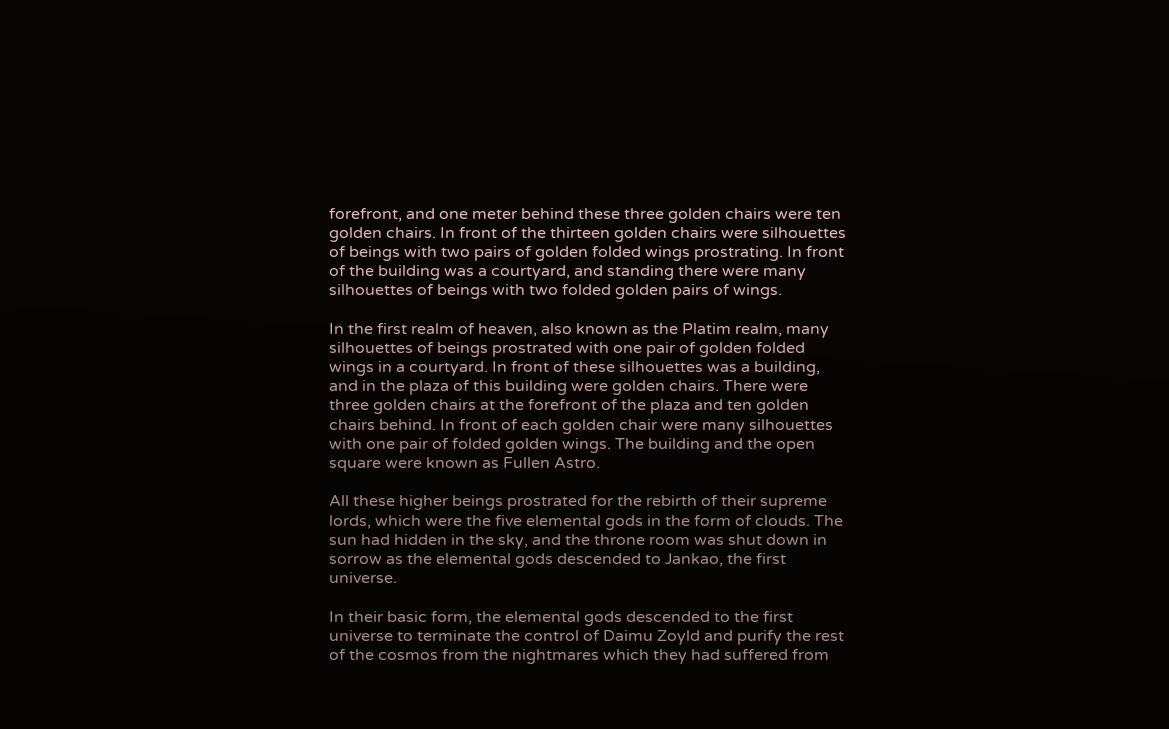forefront, and one meter behind these three golden chairs were ten golden chairs. In front of the thirteen golden chairs were silhouettes of beings with two pairs of golden folded wings prostrating. In front of the building was a courtyard, and standing there were many silhouettes of beings with two folded golden pairs of wings.

In the first realm of heaven, also known as the Platim realm, many silhouettes of beings prostrated with one pair of golden folded wings in a courtyard. In front of these silhouettes was a building, and in the plaza of this building were golden chairs. There were three golden chairs at the forefront of the plaza and ten golden chairs behind. In front of each golden chair were many silhouettes with one pair of folded golden wings. The building and the open square were known as Fullen Astro.

All these higher beings prostrated for the rebirth of their supreme lords, which were the five elemental gods in the form of clouds. The sun had hidden in the sky, and the throne room was shut down in sorrow as the elemental gods descended to Jankao, the first universe.

In their basic form, the elemental gods descended to the first universe to terminate the control of Daimu Zoyld and purify the rest of the cosmos from the nightmares which they had suffered from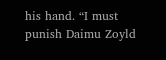his hand. “I must punish Daimu Zoyld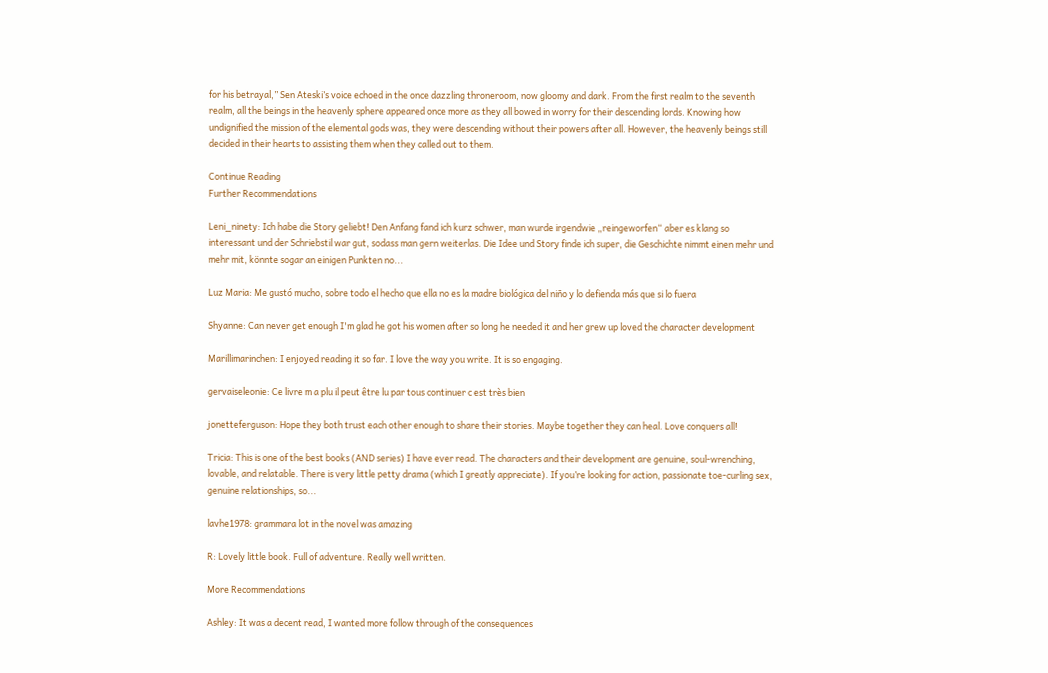for his betrayal,” Sen Ateski’s voice echoed in the once dazzling throneroom, now gloomy and dark. From the first realm to the seventh realm, all the beings in the heavenly sphere appeared once more as they all bowed in worry for their descending lords. Knowing how undignified the mission of the elemental gods was, they were descending without their powers after all. However, the heavenly beings still decided in their hearts to assisting them when they called out to them.

Continue Reading
Further Recommendations

Leni_ninety: Ich habe die Story geliebt! Den Anfang fand ich kurz schwer, man wurde irgendwie „reingeworfen“ aber es klang so interessant und der Schriebstil war gut, sodass man gern weiterlas. Die Idee und Story finde ich super, die Geschichte nimmt einen mehr und mehr mit, könnte sogar an einigen Punkten no...

Luz Maria: Me gustó mucho, sobre todo el hecho que ella no es la madre biológica del niño y lo defienda más que si lo fuera

Shyanne: Can never get enough I'm glad he got his women after so long he needed it and her grew up loved the character development

Marillimarinchen: I enjoyed reading it so far. I love the way you write. It is so engaging.

gervaiseleonie: Ce livre m a plu il peut être lu par tous continuer c est très bien

jonetteferguson: Hope they both trust each other enough to share their stories. Maybe together they can heal. Love conquers all!

Tricia: This is one of the best books (AND series) I have ever read. The characters and their development are genuine, soul-wrenching, lovable, and relatable. There is very little petty drama (which I greatly appreciate). If you’re looking for action, passionate toe-curling sex, genuine relationships, so...

lavhe1978: grammara lot in the novel was amazing

R: Lovely little book. Full of adventure. Really well written.

More Recommendations

Ashley: It was a decent read, I wanted more follow through of the consequences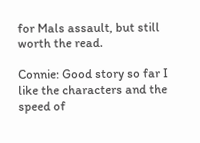for Mals assault, but still worth the read.

Connie: Good story so far I like the characters and the speed of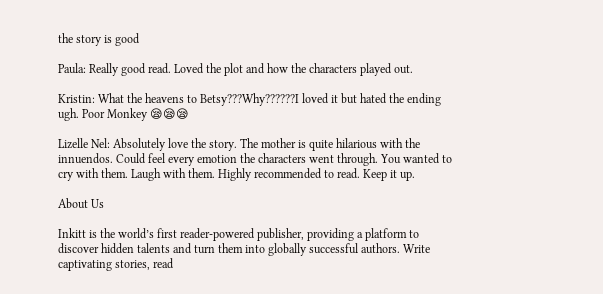the story is good

Paula: Really good read. Loved the plot and how the characters played out.

Kristin: What the heavens to Betsy???Why??????I loved it but hated the ending ugh. Poor Monkey 😪😪😪

Lizelle Nel: Absolutely love the story. The mother is quite hilarious with the innuendos. Could feel every emotion the characters went through. You wanted to cry with them. Laugh with them. Highly recommended to read. Keep it up.

About Us

Inkitt is the world’s first reader-powered publisher, providing a platform to discover hidden talents and turn them into globally successful authors. Write captivating stories, read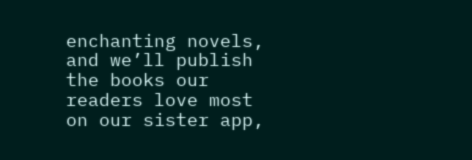enchanting novels, and we’ll publish the books our readers love most on our sister app,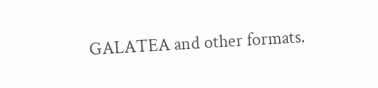GALATEA and other formats.